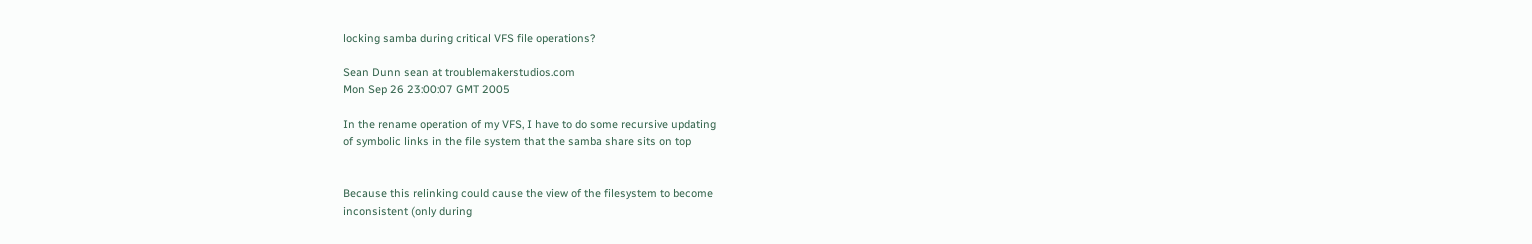locking samba during critical VFS file operations?

Sean Dunn sean at troublemakerstudios.com
Mon Sep 26 23:00:07 GMT 2005

In the rename operation of my VFS, I have to do some recursive updating
of symbolic links in the file system that the samba share sits on top


Because this relinking could cause the view of the filesystem to become
inconsistent (only during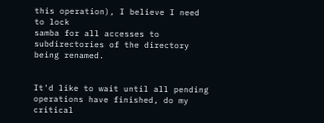this operation), I believe I need to lock
samba for all accesses to subdirectories of the directory being renamed.


It'd like to wait until all pending operations have finished, do my
critical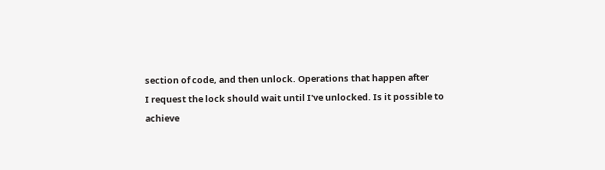section of code, and then unlock. Operations that happen after
I request the lock should wait until I've unlocked. Is it possible to
achieve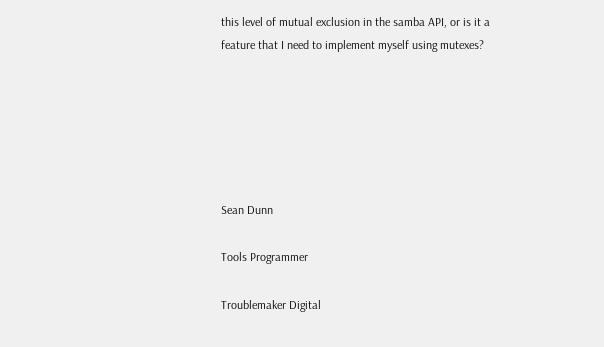this level of mutual exclusion in the samba API, or is it a
feature that I need to implement myself using mutexes?






Sean Dunn

Tools Programmer

Troublemaker Digital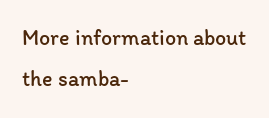More information about the samba-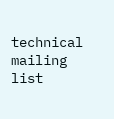technical mailing list